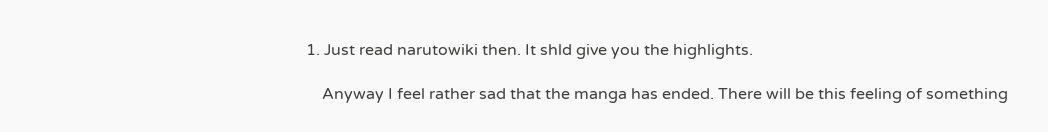1. Just read narutowiki then. It shld give you the highlights.

    Anyway I feel rather sad that the manga has ended. There will be this feeling of something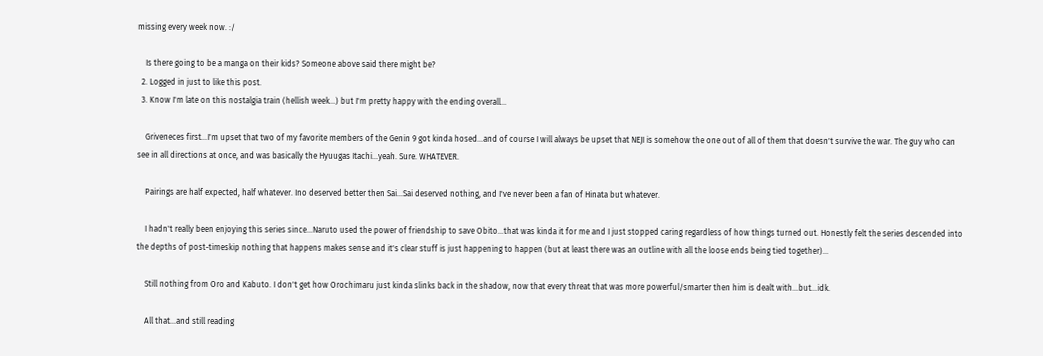missing every week now. :/

    Is there going to be a manga on their kids? Someone above said there might be?
  2. Logged in just to like this post.
  3. Know I'm late on this nostalgia train (hellish week...) but I'm pretty happy with the ending overall...

    Griveneces first...I'm upset that two of my favorite members of the Genin 9 got kinda hosed...and of course I will always be upset that NEJI is somehow the one out of all of them that doesn't survive the war. The guy who can see in all directions at once, and was basically the Hyuugas Itachi...yeah. Sure. WHATEVER.

    Pairings are half expected, half whatever. Ino deserved better then Sai...Sai deserved nothing, and I've never been a fan of Hinata but whatever.

    I hadn't really been enjoying this series since...Naruto used the power of friendship to save Obito...that was kinda it for me and I just stopped caring regardless of how things turned out. Honestly felt the series descended into the depths of post-timeskip nothing that happens makes sense and it's clear stuff is just happening to happen (but at least there was an outline with all the loose ends being tied together)...

    Still nothing from Oro and Kabuto. I don't get how Orochimaru just kinda slinks back in the shadow, now that every threat that was more powerful/smarter then him is dealt with...but...idk.

    All that...and still reading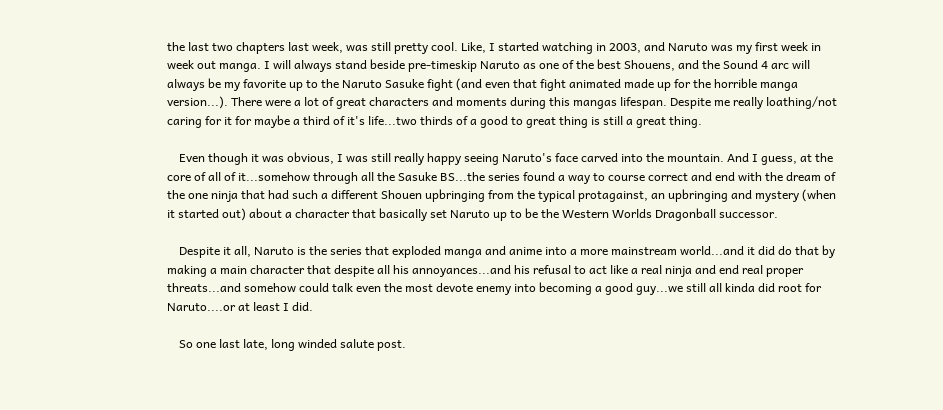the last two chapters last week, was still pretty cool. Like, I started watching in 2003, and Naruto was my first week in week out manga. I will always stand beside pre-timeskip Naruto as one of the best Shouens, and the Sound 4 arc will always be my favorite up to the Naruto Sasuke fight (and even that fight animated made up for the horrible manga version...). There were a lot of great characters and moments during this mangas lifespan. Despite me really loathing/not caring for it for maybe a third of it's life...two thirds of a good to great thing is still a great thing.

    Even though it was obvious, I was still really happy seeing Naruto's face carved into the mountain. And I guess, at the core of all of it...somehow through all the Sasuke BS...the series found a way to course correct and end with the dream of the one ninja that had such a different Shouen upbringing from the typical protagainst, an upbringing and mystery (when it started out) about a character that basically set Naruto up to be the Western Worlds Dragonball successor.

    Despite it all, Naruto is the series that exploded manga and anime into a more mainstream world...and it did do that by making a main character that despite all his annoyances...and his refusal to act like a real ninja and end real proper threats...and somehow could talk even the most devote enemy into becoming a good guy...we still all kinda did root for Naruto....or at least I did.

    So one last late, long winded salute post.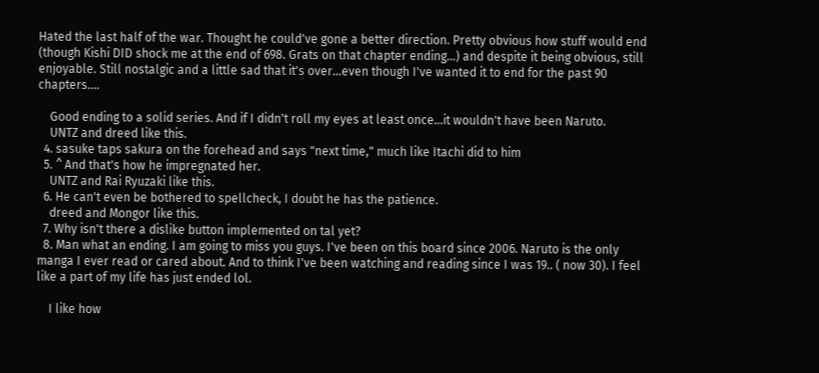Hated the last half of the war. Thought he could've gone a better direction. Pretty obvious how stuff would end (though Kishi DID shock me at the end of 698. Grats on that chapter ending...) and despite it being obvious, still enjoyable. Still nostalgic and a little sad that it's over...even though I've wanted it to end for the past 90 chapters....

    Good ending to a solid series. And if I didn't roll my eyes at least once...it wouldn't have been Naruto.
    UNTZ and dreed like this.
  4. sasuke taps sakura on the forehead and says "next time," much like Itachi did to him
  5. ^ And that's how he impregnated her.
    UNTZ and Rai Ryuzaki like this.
  6. He can't even be bothered to spellcheck, I doubt he has the patience.
    dreed and Mongor like this.
  7. Why isn't there a dislike button implemented on tal yet?
  8. Man what an ending. I am going to miss you guys. I've been on this board since 2006. Naruto is the only manga I ever read or cared about. And to think I've been watching and reading since I was 19.. ( now 30). I feel like a part of my life has just ended lol.

    I like how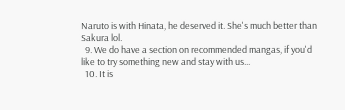Naruto is with Hinata, he deserved it. She's much better than Sakura lol.
  9. We do have a section on recommended mangas, if you'd like to try something new and stay with us...
  10. It is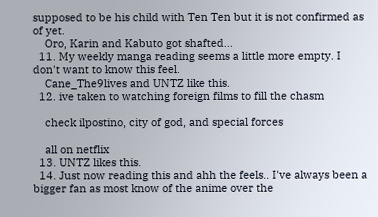supposed to be his child with Ten Ten but it is not confirmed as of yet.
    Oro, Karin and Kabuto got shafted...
  11. My weekly manga reading seems a little more empty. I don't want to know this feel.
    Cane_The9lives and UNTZ like this.
  12. ive taken to watching foreign films to fill the chasm

    check ilpostino, city of god, and special forces

    all on netflix
  13. UNTZ likes this.
  14. Just now reading this and ahh the feels.. I've always been a bigger fan as most know of the anime over the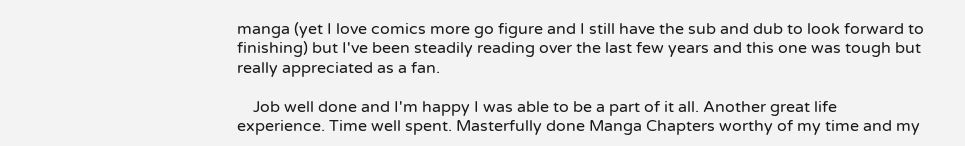manga (yet I love comics more go figure and I still have the sub and dub to look forward to finishing) but I've been steadily reading over the last few years and this one was tough but really appreciated as a fan.

    Job well done and I'm happy I was able to be a part of it all. Another great life experience. Time well spent. Masterfully done Manga Chapters worthy of my time and my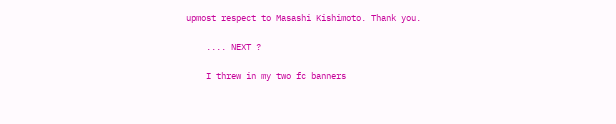upmost respect to Masashi Kishimoto. Thank you.

    .... NEXT ?

    I threw in my two fc banners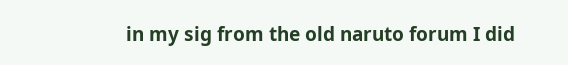in my sig from the old naruto forum I did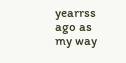yearrss ago as my way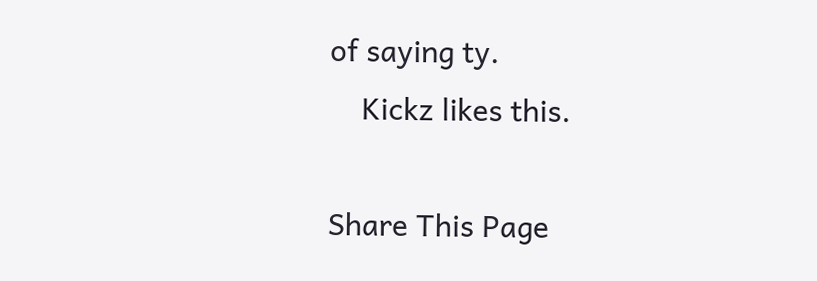of saying ty.
    Kickz likes this.

Share This Page